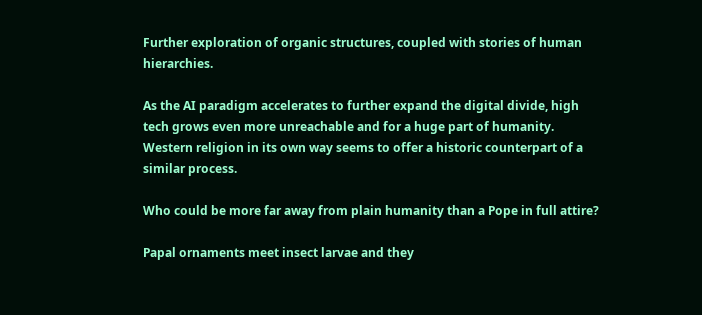Further exploration of organic structures, coupled with stories of human hierarchies.

As the AI paradigm accelerates to further expand the digital divide, high tech grows even more unreachable and for a huge part of humanity. Western religion in its own way seems to offer a historic counterpart of a similar process.

Who could be more far away from plain humanity than a Pope in full attire?

Papal ornaments meet insect larvae and they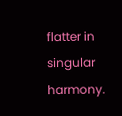flatter in singular harmony.